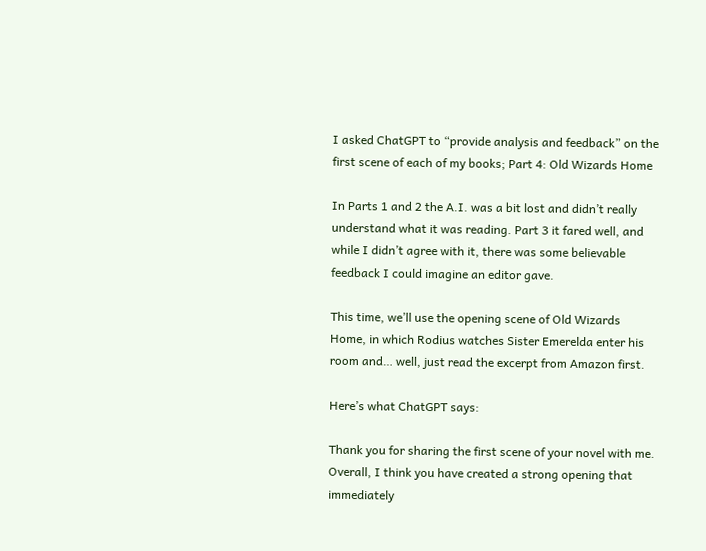I asked ChatGPT to “provide analysis and feedback” on the first scene of each of my books; Part 4: Old Wizards Home

In Parts 1 and 2 the A.I. was a bit lost and didn’t really understand what it was reading. Part 3 it fared well, and while I didn’t agree with it, there was some believable feedback I could imagine an editor gave.

This time, we’ll use the opening scene of Old Wizards Home, in which Rodius watches Sister Emerelda enter his room and… well, just read the excerpt from Amazon first.

Here’s what ChatGPT says:

Thank you for sharing the first scene of your novel with me. Overall, I think you have created a strong opening that immediately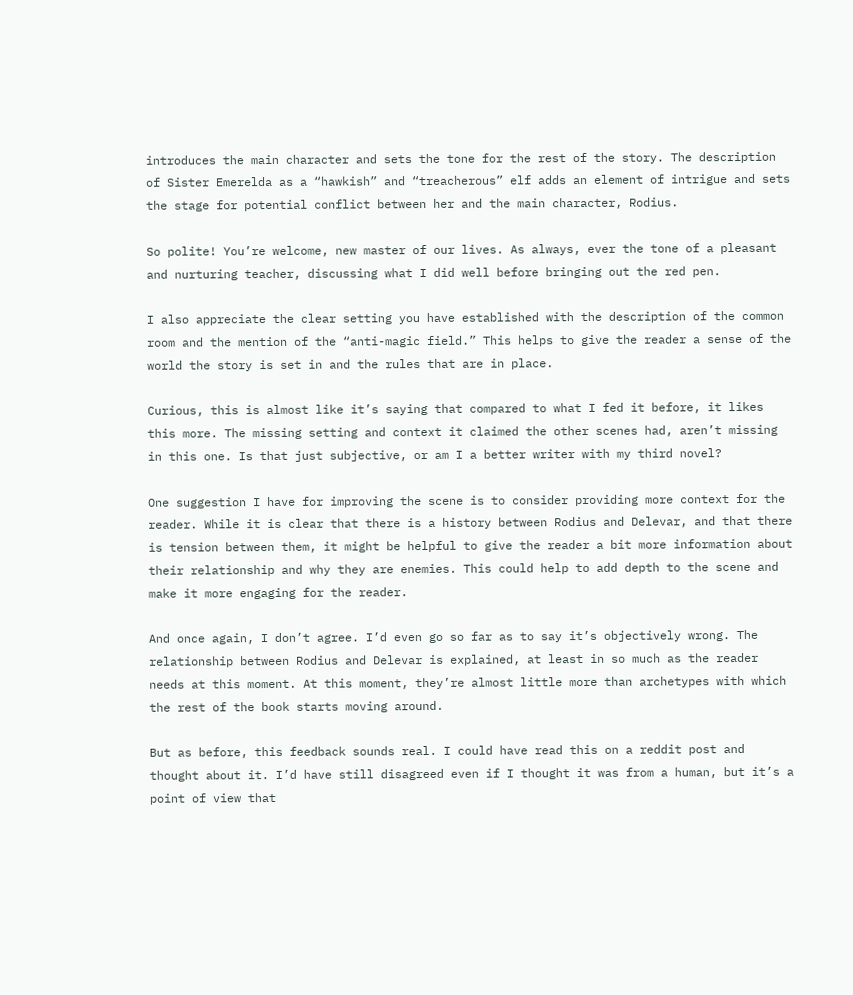introduces the main character and sets the tone for the rest of the story. The description of Sister Emerelda as a “hawkish” and “treacherous” elf adds an element of intrigue and sets the stage for potential conflict between her and the main character, Rodius.

So polite! You’re welcome, new master of our lives. As always, ever the tone of a pleasant and nurturing teacher, discussing what I did well before bringing out the red pen.

I also appreciate the clear setting you have established with the description of the common room and the mention of the “anti-magic field.” This helps to give the reader a sense of the world the story is set in and the rules that are in place.

Curious, this is almost like it’s saying that compared to what I fed it before, it likes this more. The missing setting and context it claimed the other scenes had, aren’t missing in this one. Is that just subjective, or am I a better writer with my third novel?

One suggestion I have for improving the scene is to consider providing more context for the reader. While it is clear that there is a history between Rodius and Delevar, and that there is tension between them, it might be helpful to give the reader a bit more information about their relationship and why they are enemies. This could help to add depth to the scene and make it more engaging for the reader.

And once again, I don’t agree. I’d even go so far as to say it’s objectively wrong. The relationship between Rodius and Delevar is explained, at least in so much as the reader needs at this moment. At this moment, they’re almost little more than archetypes with which the rest of the book starts moving around.

But as before, this feedback sounds real. I could have read this on a reddit post and thought about it. I’d have still disagreed even if I thought it was from a human, but it’s a point of view that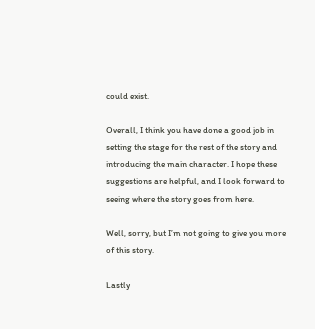could exist.

Overall, I think you have done a good job in setting the stage for the rest of the story and introducing the main character. I hope these suggestions are helpful, and I look forward to seeing where the story goes from here.

Well, sorry, but I’m not going to give you more of this story.

Lastly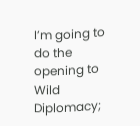I’m going to do the opening to Wild Diplomacy;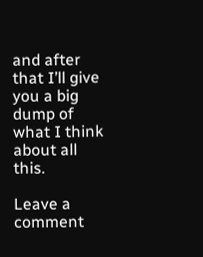and after that I’ll give you a big dump of what I think about all this.

Leave a comment